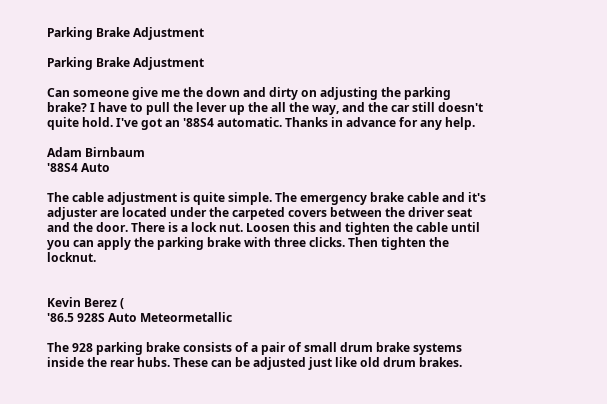Parking Brake Adjustment

Parking Brake Adjustment

Can someone give me the down and dirty on adjusting the parking brake? I have to pull the lever up the all the way, and the car still doesn't quite hold. I've got an '88S4 automatic. Thanks in advance for any help.

Adam Birnbaum
'88S4 Auto

The cable adjustment is quite simple. The emergency brake cable and it's adjuster are located under the carpeted covers between the driver seat and the door. There is a lock nut. Loosen this and tighten the cable until you can apply the parking brake with three clicks. Then tighten the locknut.


Kevin Berez (
'86.5 928S Auto Meteormetallic

The 928 parking brake consists of a pair of small drum brake systems inside the rear hubs. These can be adjusted just like old drum brakes.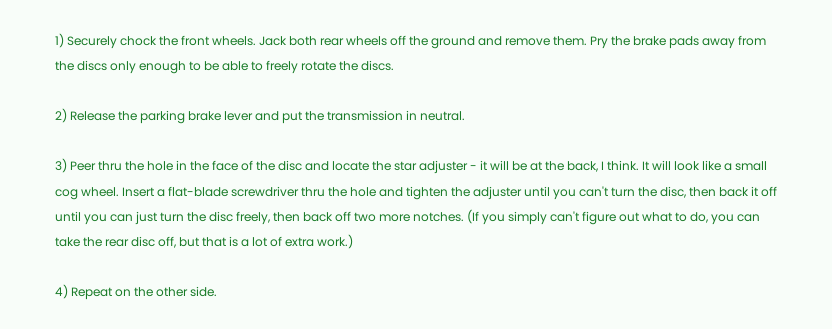1) Securely chock the front wheels. Jack both rear wheels off the ground and remove them. Pry the brake pads away from the discs only enough to be able to freely rotate the discs.

2) Release the parking brake lever and put the transmission in neutral.

3) Peer thru the hole in the face of the disc and locate the star adjuster - it will be at the back, I think. It will look like a small cog wheel. Insert a flat-blade screwdriver thru the hole and tighten the adjuster until you can't turn the disc, then back it off until you can just turn the disc freely, then back off two more notches. (If you simply can't figure out what to do, you can take the rear disc off, but that is a lot of extra work.)

4) Repeat on the other side.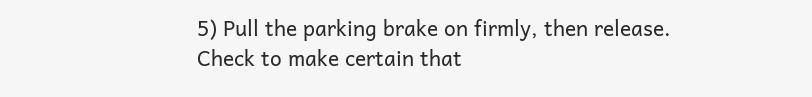5) Pull the parking brake on firmly, then release. Check to make certain that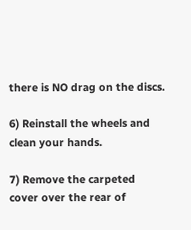there is NO drag on the discs.

6) Reinstall the wheels and clean your hands.

7) Remove the carpeted cover over the rear of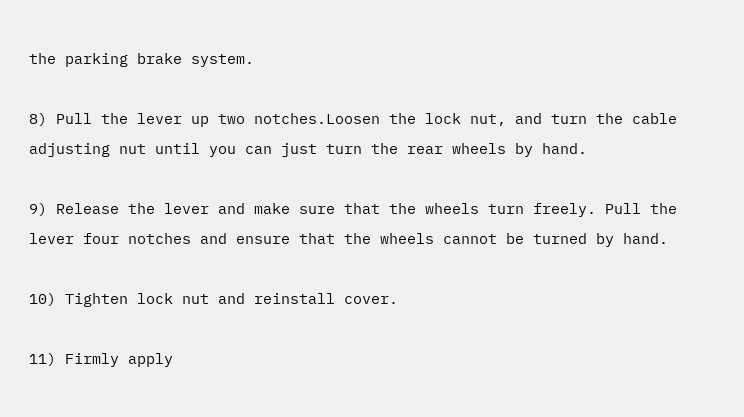the parking brake system.

8) Pull the lever up two notches.Loosen the lock nut, and turn the cable adjusting nut until you can just turn the rear wheels by hand.

9) Release the lever and make sure that the wheels turn freely. Pull the lever four notches and ensure that the wheels cannot be turned by hand.

10) Tighten lock nut and reinstall cover.

11) Firmly apply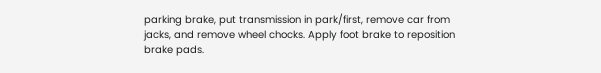parking brake, put transmission in park/first, remove car from jacks, and remove wheel chocks. Apply foot brake to reposition brake pads.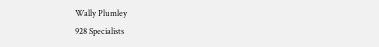Wally Plumley
928 Specialists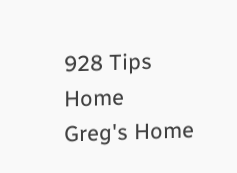928 Tips Home     Greg's Home